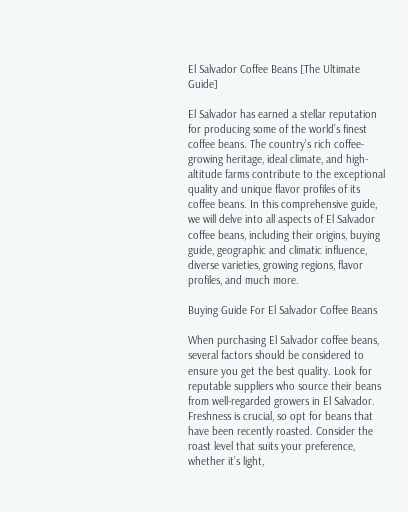El Salvador Coffee Beans [The Ultimate Guide]

El Salvador has earned a stellar reputation for producing some of the world’s finest coffee beans. The country’s rich coffee-growing heritage, ideal climate, and high-altitude farms contribute to the exceptional quality and unique flavor profiles of its coffee beans. In this comprehensive guide, we will delve into all aspects of El Salvador coffee beans, including their origins, buying guide, geographic and climatic influence, diverse varieties, growing regions, flavor profiles, and much more.

Buying Guide For El Salvador Coffee Beans

When purchasing El Salvador coffee beans, several factors should be considered to ensure you get the best quality. Look for reputable suppliers who source their beans from well-regarded growers in El Salvador. Freshness is crucial, so opt for beans that have been recently roasted. Consider the roast level that suits your preference, whether it’s light,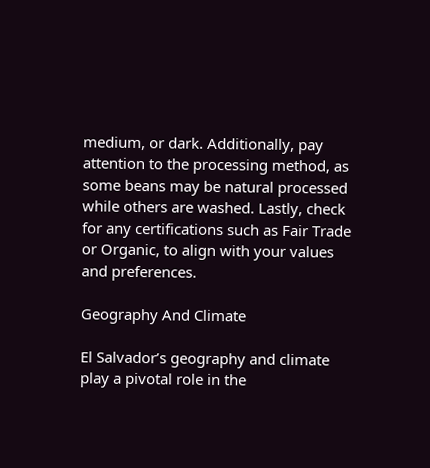medium, or dark. Additionally, pay attention to the processing method, as some beans may be natural processed while others are washed. Lastly, check for any certifications such as Fair Trade or Organic, to align with your values and preferences.

Geography And Climate

El Salvador’s geography and climate play a pivotal role in the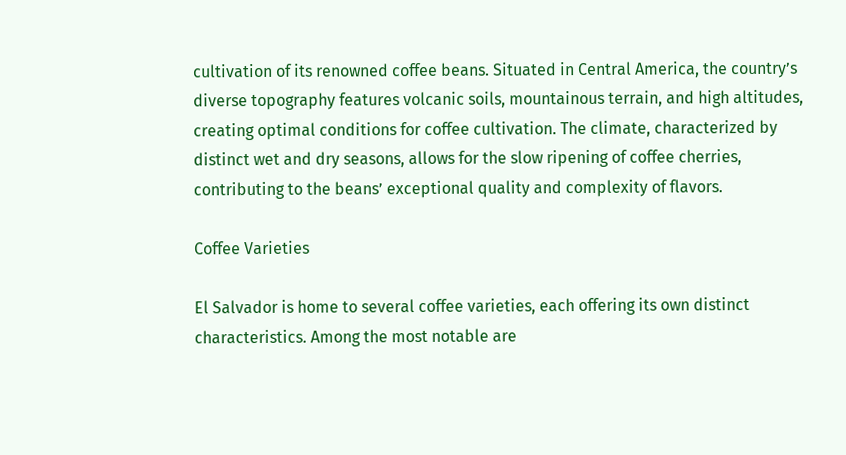cultivation of its renowned coffee beans. Situated in Central America, the country’s diverse topography features volcanic soils, mountainous terrain, and high altitudes, creating optimal conditions for coffee cultivation. The climate, characterized by distinct wet and dry seasons, allows for the slow ripening of coffee cherries, contributing to the beans’ exceptional quality and complexity of flavors.

Coffee Varieties

El Salvador is home to several coffee varieties, each offering its own distinct characteristics. Among the most notable are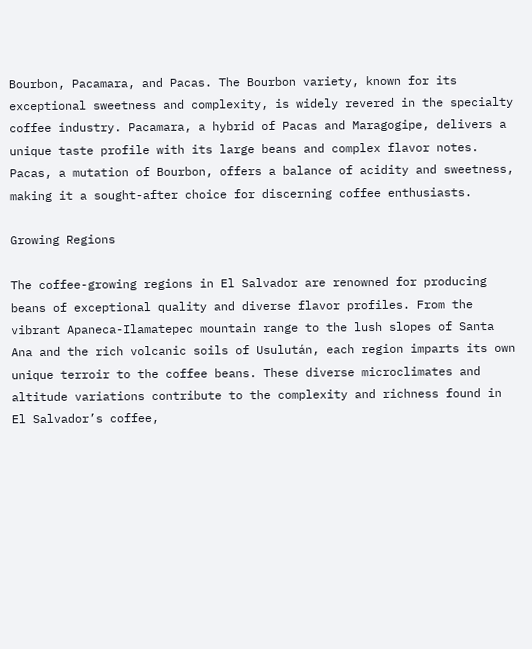Bourbon, Pacamara, and Pacas. The Bourbon variety, known for its exceptional sweetness and complexity, is widely revered in the specialty coffee industry. Pacamara, a hybrid of Pacas and Maragogipe, delivers a unique taste profile with its large beans and complex flavor notes. Pacas, a mutation of Bourbon, offers a balance of acidity and sweetness, making it a sought-after choice for discerning coffee enthusiasts.

Growing Regions

The coffee-growing regions in El Salvador are renowned for producing beans of exceptional quality and diverse flavor profiles. From the vibrant Apaneca-Ilamatepec mountain range to the lush slopes of Santa Ana and the rich volcanic soils of Usulután, each region imparts its own unique terroir to the coffee beans. These diverse microclimates and altitude variations contribute to the complexity and richness found in El Salvador’s coffee,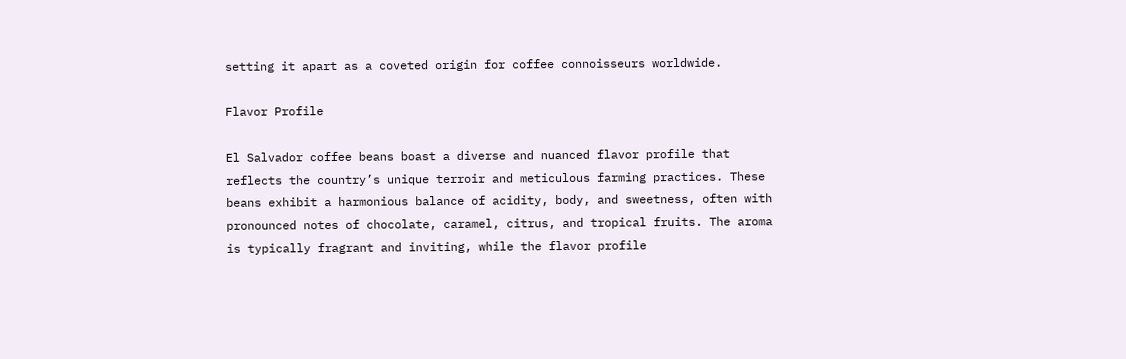setting it apart as a coveted origin for coffee connoisseurs worldwide.

Flavor Profile

El Salvador coffee beans boast a diverse and nuanced flavor profile that reflects the country’s unique terroir and meticulous farming practices. These beans exhibit a harmonious balance of acidity, body, and sweetness, often with pronounced notes of chocolate, caramel, citrus, and tropical fruits. The aroma is typically fragrant and inviting, while the flavor profile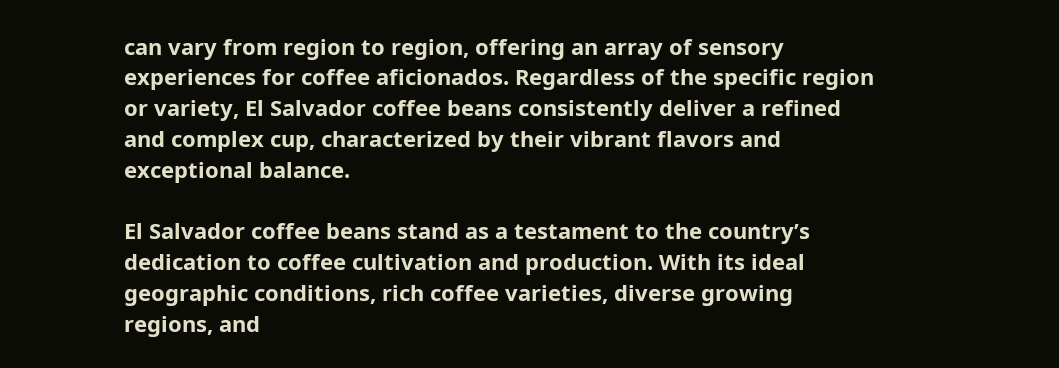can vary from region to region, offering an array of sensory experiences for coffee aficionados. Regardless of the specific region or variety, El Salvador coffee beans consistently deliver a refined and complex cup, characterized by their vibrant flavors and exceptional balance.

El Salvador coffee beans stand as a testament to the country’s dedication to coffee cultivation and production. With its ideal geographic conditions, rich coffee varieties, diverse growing regions, and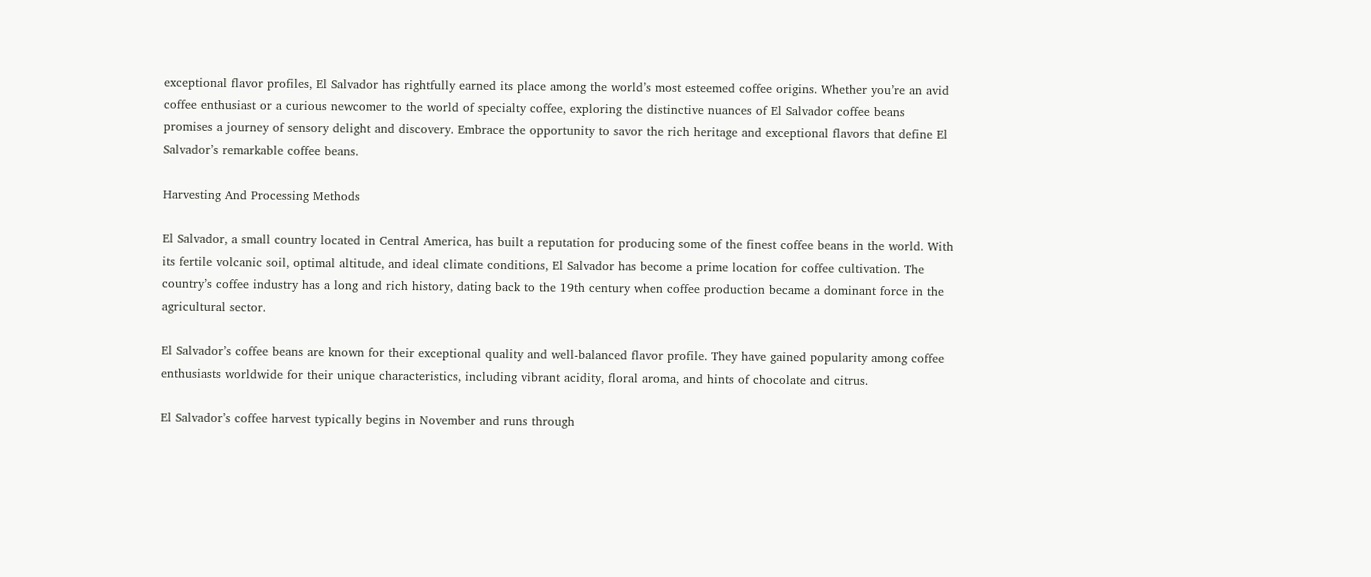exceptional flavor profiles, El Salvador has rightfully earned its place among the world’s most esteemed coffee origins. Whether you’re an avid coffee enthusiast or a curious newcomer to the world of specialty coffee, exploring the distinctive nuances of El Salvador coffee beans promises a journey of sensory delight and discovery. Embrace the opportunity to savor the rich heritage and exceptional flavors that define El Salvador’s remarkable coffee beans.

Harvesting And Processing Methods

El Salvador, a small country located in Central America, has built a reputation for producing some of the finest coffee beans in the world. With its fertile volcanic soil, optimal altitude, and ideal climate conditions, El Salvador has become a prime location for coffee cultivation. The country’s coffee industry has a long and rich history, dating back to the 19th century when coffee production became a dominant force in the agricultural sector.

El Salvador’s coffee beans are known for their exceptional quality and well-balanced flavor profile. They have gained popularity among coffee enthusiasts worldwide for their unique characteristics, including vibrant acidity, floral aroma, and hints of chocolate and citrus.

El Salvador’s coffee harvest typically begins in November and runs through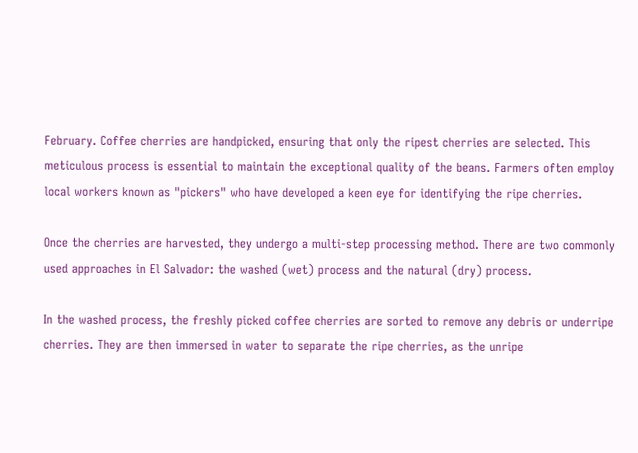February. Coffee cherries are handpicked, ensuring that only the ripest cherries are selected. This meticulous process is essential to maintain the exceptional quality of the beans. Farmers often employ local workers known as "pickers" who have developed a keen eye for identifying the ripe cherries.

Once the cherries are harvested, they undergo a multi-step processing method. There are two commonly used approaches in El Salvador: the washed (wet) process and the natural (dry) process.

In the washed process, the freshly picked coffee cherries are sorted to remove any debris or underripe cherries. They are then immersed in water to separate the ripe cherries, as the unripe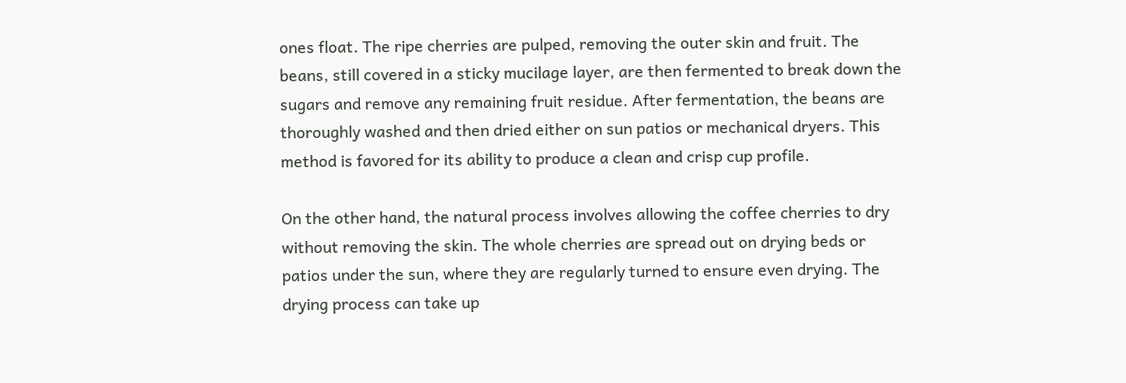ones float. The ripe cherries are pulped, removing the outer skin and fruit. The beans, still covered in a sticky mucilage layer, are then fermented to break down the sugars and remove any remaining fruit residue. After fermentation, the beans are thoroughly washed and then dried either on sun patios or mechanical dryers. This method is favored for its ability to produce a clean and crisp cup profile.

On the other hand, the natural process involves allowing the coffee cherries to dry without removing the skin. The whole cherries are spread out on drying beds or patios under the sun, where they are regularly turned to ensure even drying. The drying process can take up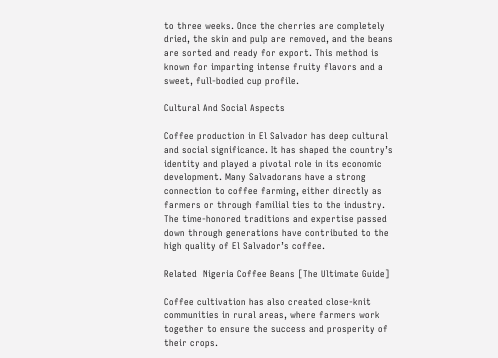to three weeks. Once the cherries are completely dried, the skin and pulp are removed, and the beans are sorted and ready for export. This method is known for imparting intense fruity flavors and a sweet, full-bodied cup profile.

Cultural And Social Aspects

Coffee production in El Salvador has deep cultural and social significance. It has shaped the country’s identity and played a pivotal role in its economic development. Many Salvadorans have a strong connection to coffee farming, either directly as farmers or through familial ties to the industry. The time-honored traditions and expertise passed down through generations have contributed to the high quality of El Salvador’s coffee.

Related  Nigeria Coffee Beans [The Ultimate Guide]

Coffee cultivation has also created close-knit communities in rural areas, where farmers work together to ensure the success and prosperity of their crops.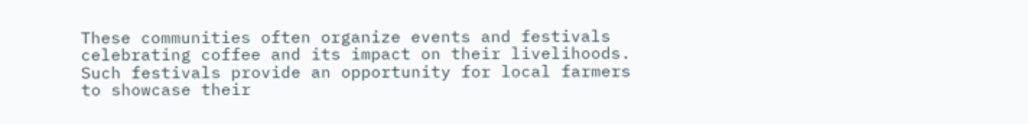These communities often organize events and festivals celebrating coffee and its impact on their livelihoods. Such festivals provide an opportunity for local farmers to showcase their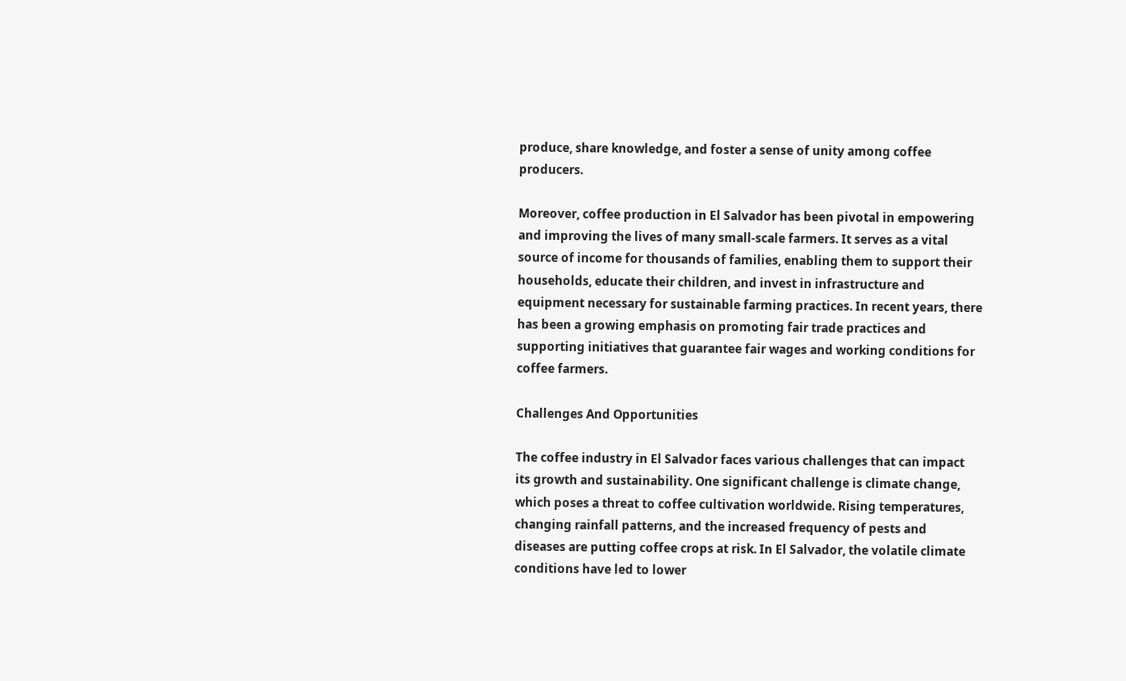produce, share knowledge, and foster a sense of unity among coffee producers.

Moreover, coffee production in El Salvador has been pivotal in empowering and improving the lives of many small-scale farmers. It serves as a vital source of income for thousands of families, enabling them to support their households, educate their children, and invest in infrastructure and equipment necessary for sustainable farming practices. In recent years, there has been a growing emphasis on promoting fair trade practices and supporting initiatives that guarantee fair wages and working conditions for coffee farmers.

Challenges And Opportunities

The coffee industry in El Salvador faces various challenges that can impact its growth and sustainability. One significant challenge is climate change, which poses a threat to coffee cultivation worldwide. Rising temperatures, changing rainfall patterns, and the increased frequency of pests and diseases are putting coffee crops at risk. In El Salvador, the volatile climate conditions have led to lower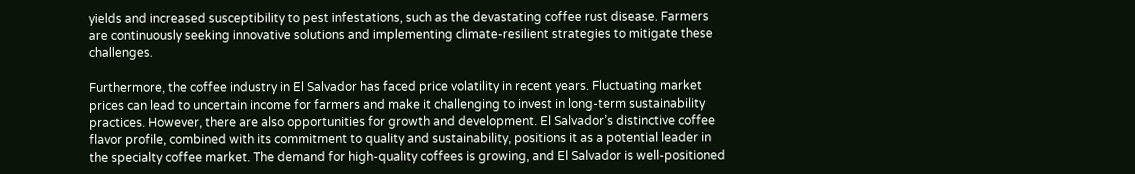yields and increased susceptibility to pest infestations, such as the devastating coffee rust disease. Farmers are continuously seeking innovative solutions and implementing climate-resilient strategies to mitigate these challenges.

Furthermore, the coffee industry in El Salvador has faced price volatility in recent years. Fluctuating market prices can lead to uncertain income for farmers and make it challenging to invest in long-term sustainability practices. However, there are also opportunities for growth and development. El Salvador’s distinctive coffee flavor profile, combined with its commitment to quality and sustainability, positions it as a potential leader in the specialty coffee market. The demand for high-quality coffees is growing, and El Salvador is well-positioned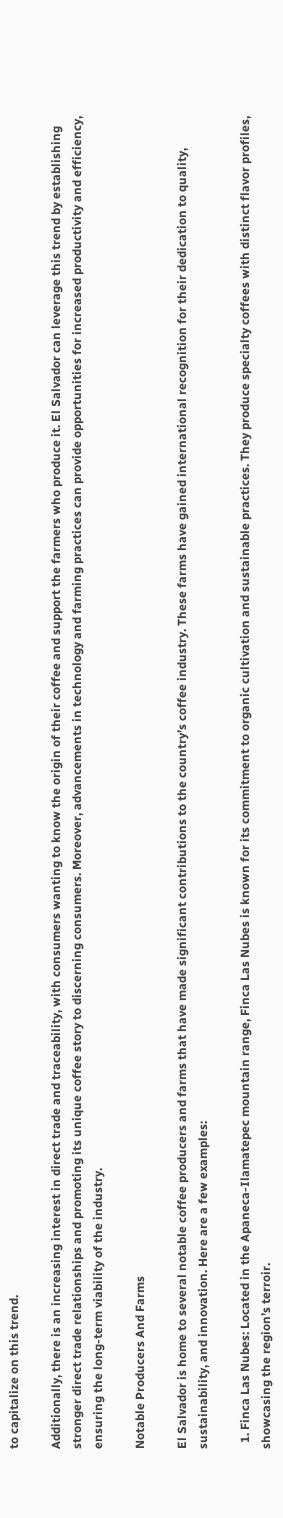to capitalize on this trend.

Additionally, there is an increasing interest in direct trade and traceability, with consumers wanting to know the origin of their coffee and support the farmers who produce it. El Salvador can leverage this trend by establishing stronger direct trade relationships and promoting its unique coffee story to discerning consumers. Moreover, advancements in technology and farming practices can provide opportunities for increased productivity and efficiency, ensuring the long-term viability of the industry.

Notable Producers And Farms

El Salvador is home to several notable coffee producers and farms that have made significant contributions to the country’s coffee industry. These farms have gained international recognition for their dedication to quality, sustainability, and innovation. Here are a few examples:

  1. Finca Las Nubes: Located in the Apaneca-Ilamatepec mountain range, Finca Las Nubes is known for its commitment to organic cultivation and sustainable practices. They produce specialty coffees with distinct flavor profiles, showcasing the region’s terroir.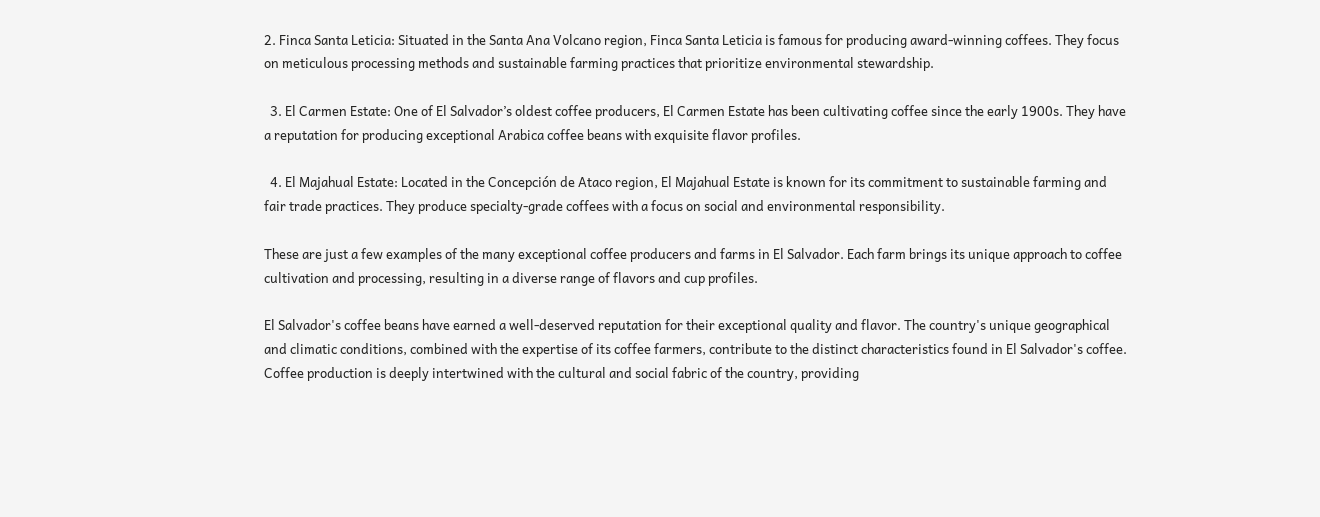2. Finca Santa Leticia: Situated in the Santa Ana Volcano region, Finca Santa Leticia is famous for producing award-winning coffees. They focus on meticulous processing methods and sustainable farming practices that prioritize environmental stewardship.

  3. El Carmen Estate: One of El Salvador’s oldest coffee producers, El Carmen Estate has been cultivating coffee since the early 1900s. They have a reputation for producing exceptional Arabica coffee beans with exquisite flavor profiles.

  4. El Majahual Estate: Located in the Concepción de Ataco region, El Majahual Estate is known for its commitment to sustainable farming and fair trade practices. They produce specialty-grade coffees with a focus on social and environmental responsibility.

These are just a few examples of the many exceptional coffee producers and farms in El Salvador. Each farm brings its unique approach to coffee cultivation and processing, resulting in a diverse range of flavors and cup profiles.

El Salvador's coffee beans have earned a well-deserved reputation for their exceptional quality and flavor. The country's unique geographical and climatic conditions, combined with the expertise of its coffee farmers, contribute to the distinct characteristics found in El Salvador's coffee. Coffee production is deeply intertwined with the cultural and social fabric of the country, providing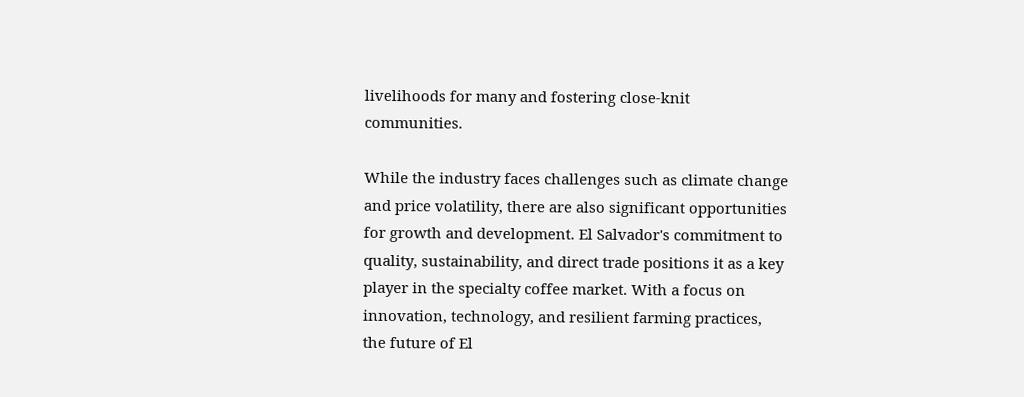livelihoods for many and fostering close-knit communities.

While the industry faces challenges such as climate change and price volatility, there are also significant opportunities for growth and development. El Salvador's commitment to quality, sustainability, and direct trade positions it as a key player in the specialty coffee market. With a focus on innovation, technology, and resilient farming practices, the future of El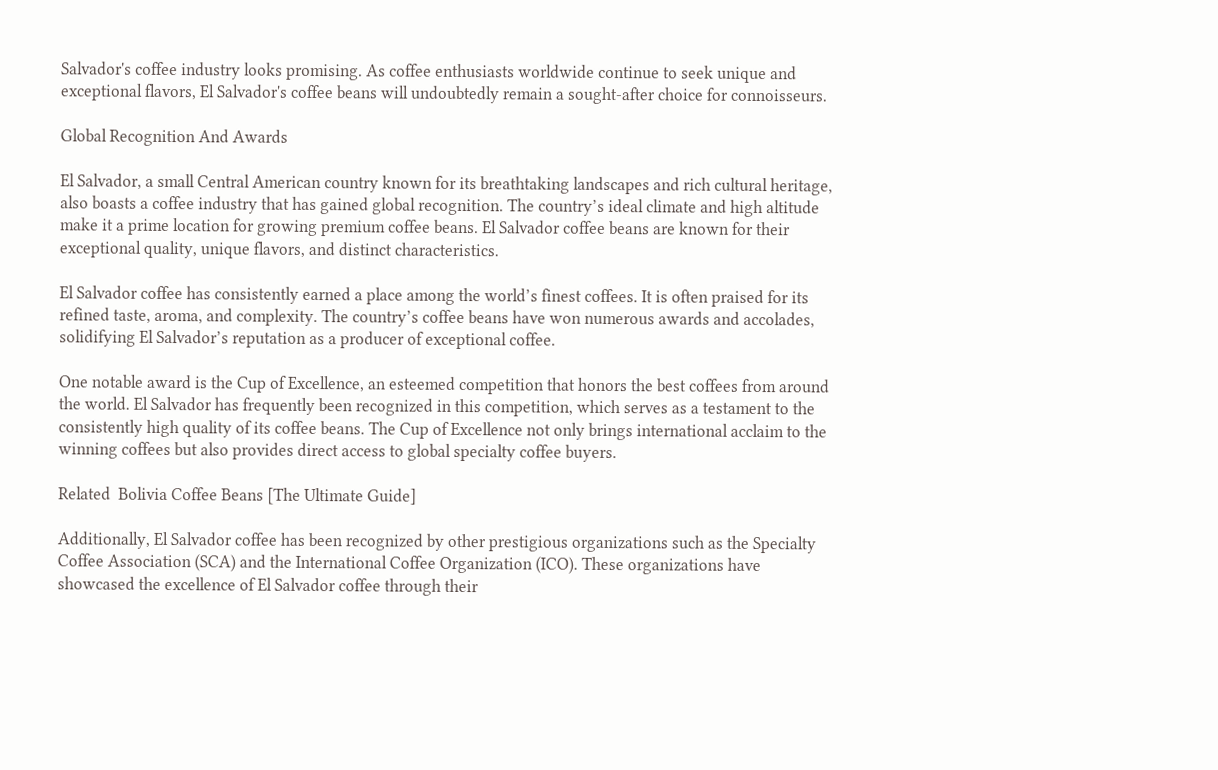Salvador's coffee industry looks promising. As coffee enthusiasts worldwide continue to seek unique and exceptional flavors, El Salvador's coffee beans will undoubtedly remain a sought-after choice for connoisseurs.

Global Recognition And Awards

El Salvador, a small Central American country known for its breathtaking landscapes and rich cultural heritage, also boasts a coffee industry that has gained global recognition. The country’s ideal climate and high altitude make it a prime location for growing premium coffee beans. El Salvador coffee beans are known for their exceptional quality, unique flavors, and distinct characteristics.

El Salvador coffee has consistently earned a place among the world’s finest coffees. It is often praised for its refined taste, aroma, and complexity. The country’s coffee beans have won numerous awards and accolades, solidifying El Salvador’s reputation as a producer of exceptional coffee.

One notable award is the Cup of Excellence, an esteemed competition that honors the best coffees from around the world. El Salvador has frequently been recognized in this competition, which serves as a testament to the consistently high quality of its coffee beans. The Cup of Excellence not only brings international acclaim to the winning coffees but also provides direct access to global specialty coffee buyers.

Related  Bolivia Coffee Beans [The Ultimate Guide]

Additionally, El Salvador coffee has been recognized by other prestigious organizations such as the Specialty Coffee Association (SCA) and the International Coffee Organization (ICO). These organizations have showcased the excellence of El Salvador coffee through their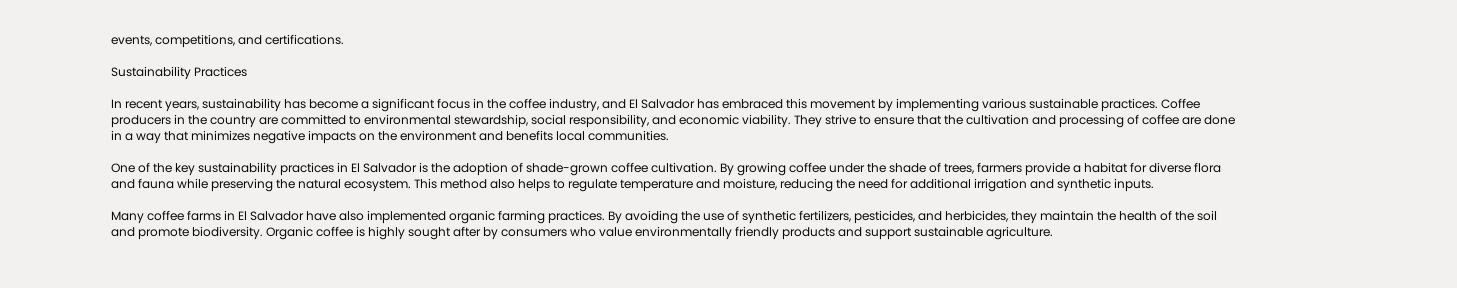events, competitions, and certifications.

Sustainability Practices

In recent years, sustainability has become a significant focus in the coffee industry, and El Salvador has embraced this movement by implementing various sustainable practices. Coffee producers in the country are committed to environmental stewardship, social responsibility, and economic viability. They strive to ensure that the cultivation and processing of coffee are done in a way that minimizes negative impacts on the environment and benefits local communities.

One of the key sustainability practices in El Salvador is the adoption of shade-grown coffee cultivation. By growing coffee under the shade of trees, farmers provide a habitat for diverse flora and fauna while preserving the natural ecosystem. This method also helps to regulate temperature and moisture, reducing the need for additional irrigation and synthetic inputs.

Many coffee farms in El Salvador have also implemented organic farming practices. By avoiding the use of synthetic fertilizers, pesticides, and herbicides, they maintain the health of the soil and promote biodiversity. Organic coffee is highly sought after by consumers who value environmentally friendly products and support sustainable agriculture.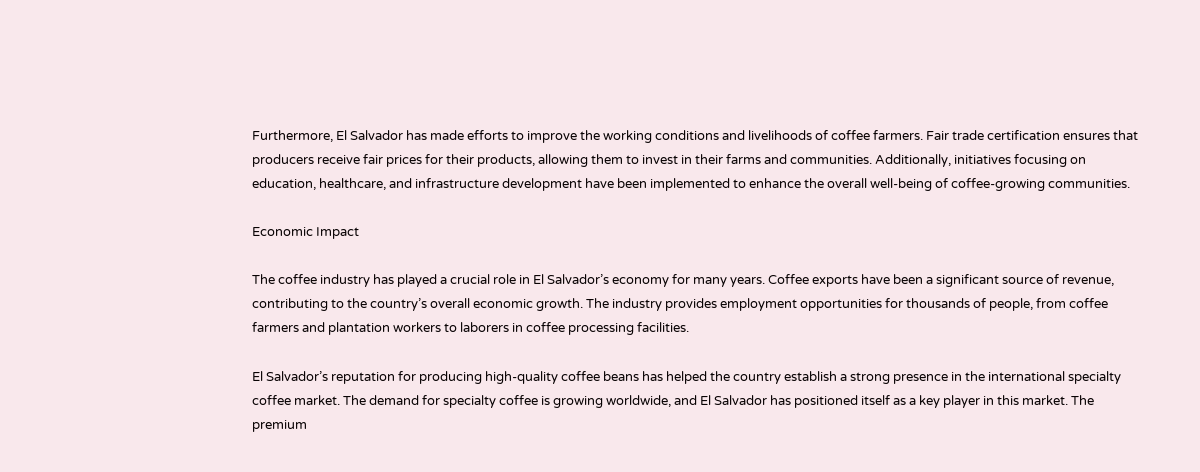Furthermore, El Salvador has made efforts to improve the working conditions and livelihoods of coffee farmers. Fair trade certification ensures that producers receive fair prices for their products, allowing them to invest in their farms and communities. Additionally, initiatives focusing on education, healthcare, and infrastructure development have been implemented to enhance the overall well-being of coffee-growing communities.

Economic Impact

The coffee industry has played a crucial role in El Salvador’s economy for many years. Coffee exports have been a significant source of revenue, contributing to the country’s overall economic growth. The industry provides employment opportunities for thousands of people, from coffee farmers and plantation workers to laborers in coffee processing facilities.

El Salvador’s reputation for producing high-quality coffee beans has helped the country establish a strong presence in the international specialty coffee market. The demand for specialty coffee is growing worldwide, and El Salvador has positioned itself as a key player in this market. The premium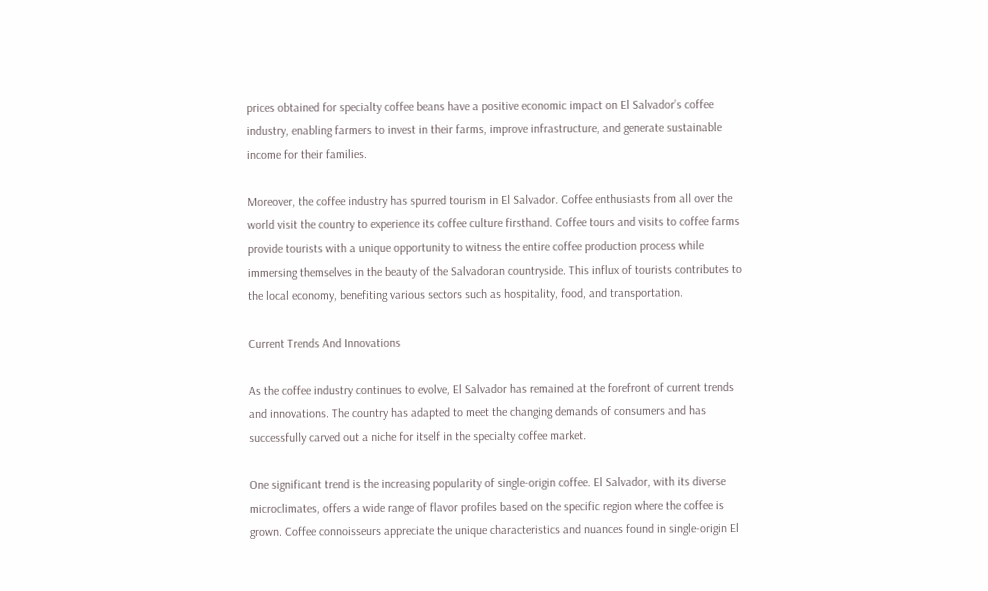prices obtained for specialty coffee beans have a positive economic impact on El Salvador’s coffee industry, enabling farmers to invest in their farms, improve infrastructure, and generate sustainable income for their families.

Moreover, the coffee industry has spurred tourism in El Salvador. Coffee enthusiasts from all over the world visit the country to experience its coffee culture firsthand. Coffee tours and visits to coffee farms provide tourists with a unique opportunity to witness the entire coffee production process while immersing themselves in the beauty of the Salvadoran countryside. This influx of tourists contributes to the local economy, benefiting various sectors such as hospitality, food, and transportation.

Current Trends And Innovations

As the coffee industry continues to evolve, El Salvador has remained at the forefront of current trends and innovations. The country has adapted to meet the changing demands of consumers and has successfully carved out a niche for itself in the specialty coffee market.

One significant trend is the increasing popularity of single-origin coffee. El Salvador, with its diverse microclimates, offers a wide range of flavor profiles based on the specific region where the coffee is grown. Coffee connoisseurs appreciate the unique characteristics and nuances found in single-origin El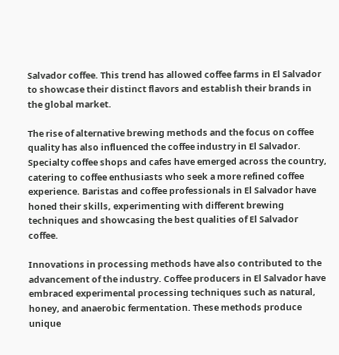Salvador coffee. This trend has allowed coffee farms in El Salvador to showcase their distinct flavors and establish their brands in the global market.

The rise of alternative brewing methods and the focus on coffee quality has also influenced the coffee industry in El Salvador. Specialty coffee shops and cafes have emerged across the country, catering to coffee enthusiasts who seek a more refined coffee experience. Baristas and coffee professionals in El Salvador have honed their skills, experimenting with different brewing techniques and showcasing the best qualities of El Salvador coffee.

Innovations in processing methods have also contributed to the advancement of the industry. Coffee producers in El Salvador have embraced experimental processing techniques such as natural, honey, and anaerobic fermentation. These methods produce unique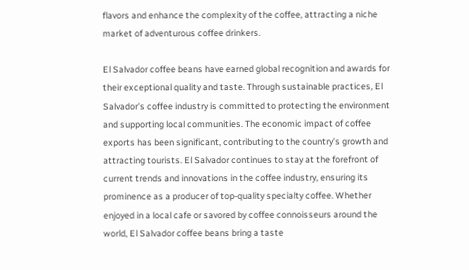flavors and enhance the complexity of the coffee, attracting a niche market of adventurous coffee drinkers.

El Salvador coffee beans have earned global recognition and awards for their exceptional quality and taste. Through sustainable practices, El Salvador’s coffee industry is committed to protecting the environment and supporting local communities. The economic impact of coffee exports has been significant, contributing to the country’s growth and attracting tourists. El Salvador continues to stay at the forefront of current trends and innovations in the coffee industry, ensuring its prominence as a producer of top-quality specialty coffee. Whether enjoyed in a local cafe or savored by coffee connoisseurs around the world, El Salvador coffee beans bring a taste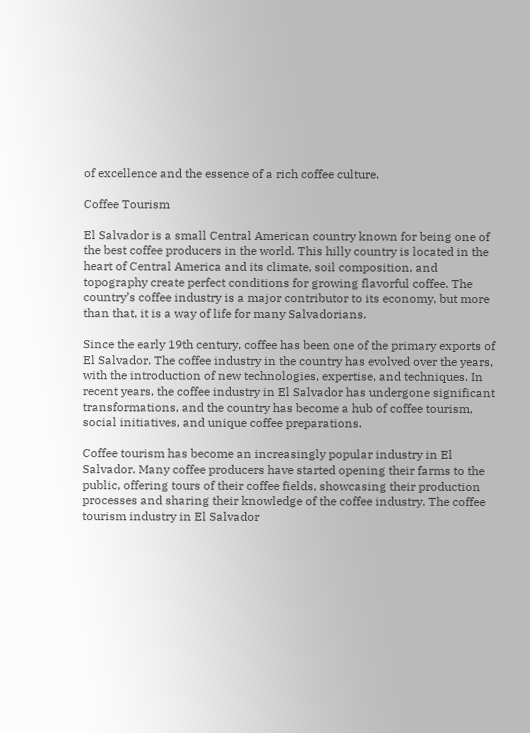of excellence and the essence of a rich coffee culture.

Coffee Tourism

El Salvador is a small Central American country known for being one of the best coffee producers in the world. This hilly country is located in the heart of Central America and its climate, soil composition, and topography create perfect conditions for growing flavorful coffee. The country’s coffee industry is a major contributor to its economy, but more than that, it is a way of life for many Salvadorians.

Since the early 19th century, coffee has been one of the primary exports of El Salvador. The coffee industry in the country has evolved over the years, with the introduction of new technologies, expertise, and techniques. In recent years, the coffee industry in El Salvador has undergone significant transformations, and the country has become a hub of coffee tourism, social initiatives, and unique coffee preparations.

Coffee tourism has become an increasingly popular industry in El Salvador. Many coffee producers have started opening their farms to the public, offering tours of their coffee fields, showcasing their production processes and sharing their knowledge of the coffee industry. The coffee tourism industry in El Salvador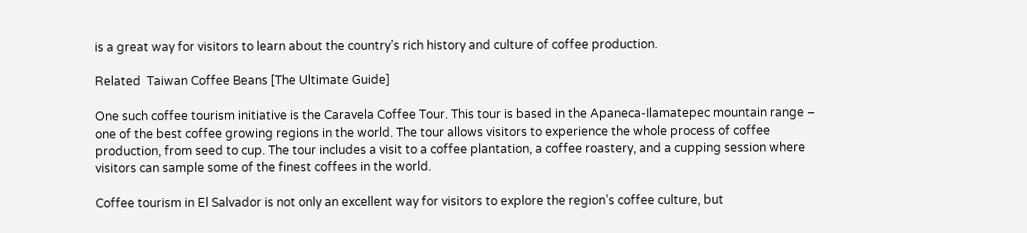is a great way for visitors to learn about the country’s rich history and culture of coffee production.

Related  Taiwan Coffee Beans [The Ultimate Guide]

One such coffee tourism initiative is the Caravela Coffee Tour. This tour is based in the Apaneca-Ilamatepec mountain range – one of the best coffee growing regions in the world. The tour allows visitors to experience the whole process of coffee production, from seed to cup. The tour includes a visit to a coffee plantation, a coffee roastery, and a cupping session where visitors can sample some of the finest coffees in the world.

Coffee tourism in El Salvador is not only an excellent way for visitors to explore the region’s coffee culture, but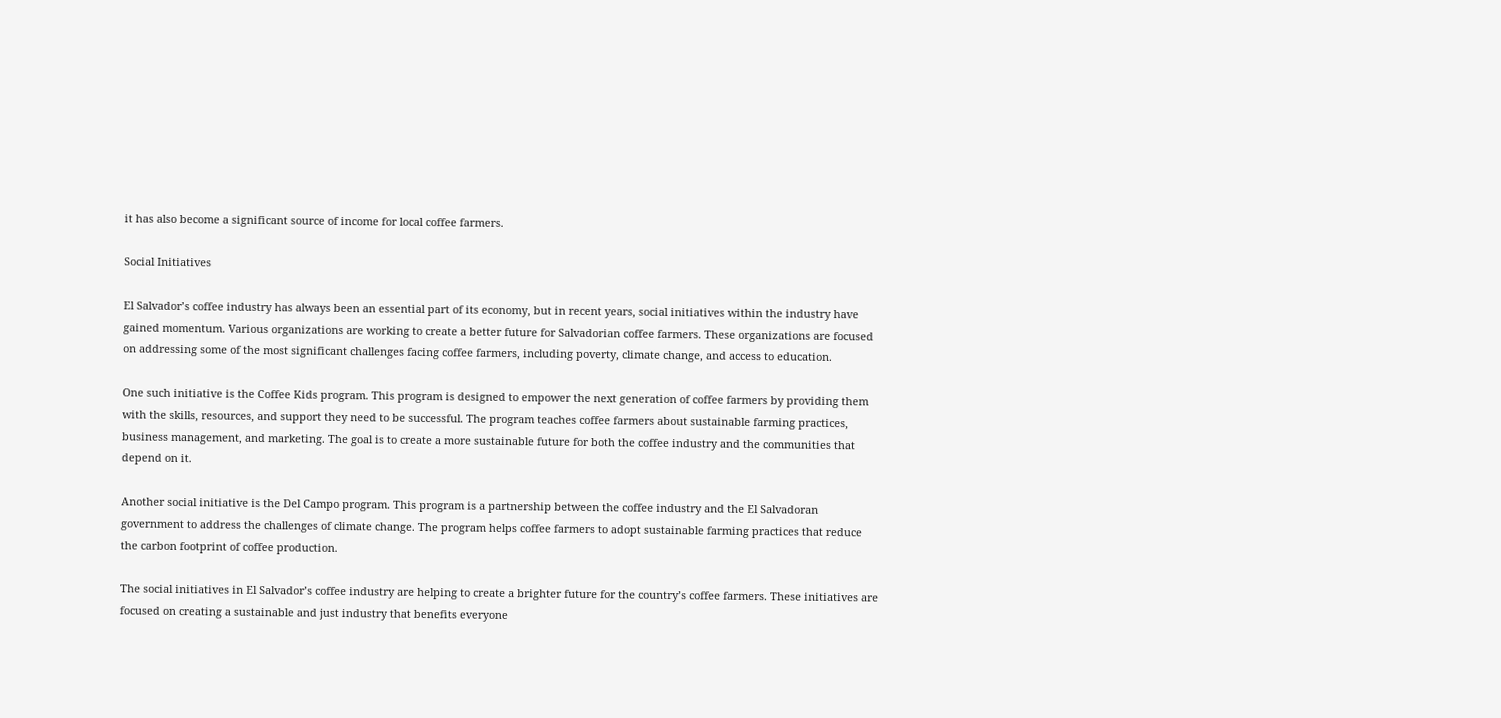it has also become a significant source of income for local coffee farmers.

Social Initiatives

El Salvador’s coffee industry has always been an essential part of its economy, but in recent years, social initiatives within the industry have gained momentum. Various organizations are working to create a better future for Salvadorian coffee farmers. These organizations are focused on addressing some of the most significant challenges facing coffee farmers, including poverty, climate change, and access to education.

One such initiative is the Coffee Kids program. This program is designed to empower the next generation of coffee farmers by providing them with the skills, resources, and support they need to be successful. The program teaches coffee farmers about sustainable farming practices, business management, and marketing. The goal is to create a more sustainable future for both the coffee industry and the communities that depend on it.

Another social initiative is the Del Campo program. This program is a partnership between the coffee industry and the El Salvadoran government to address the challenges of climate change. The program helps coffee farmers to adopt sustainable farming practices that reduce the carbon footprint of coffee production.

The social initiatives in El Salvador’s coffee industry are helping to create a brighter future for the country’s coffee farmers. These initiatives are focused on creating a sustainable and just industry that benefits everyone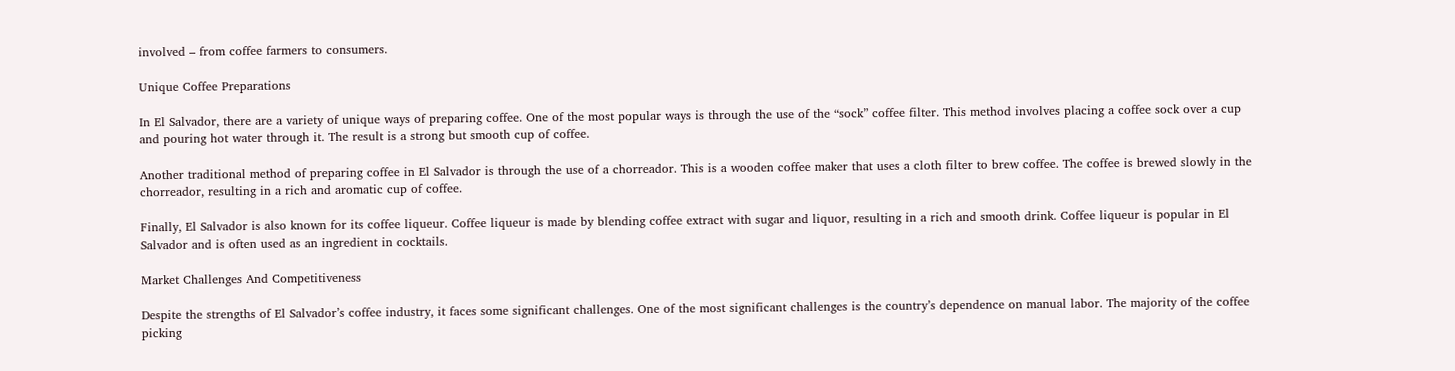involved – from coffee farmers to consumers.

Unique Coffee Preparations

In El Salvador, there are a variety of unique ways of preparing coffee. One of the most popular ways is through the use of the “sock” coffee filter. This method involves placing a coffee sock over a cup and pouring hot water through it. The result is a strong but smooth cup of coffee.

Another traditional method of preparing coffee in El Salvador is through the use of a chorreador. This is a wooden coffee maker that uses a cloth filter to brew coffee. The coffee is brewed slowly in the chorreador, resulting in a rich and aromatic cup of coffee.

Finally, El Salvador is also known for its coffee liqueur. Coffee liqueur is made by blending coffee extract with sugar and liquor, resulting in a rich and smooth drink. Coffee liqueur is popular in El Salvador and is often used as an ingredient in cocktails.

Market Challenges And Competitiveness

Despite the strengths of El Salvador’s coffee industry, it faces some significant challenges. One of the most significant challenges is the country’s dependence on manual labor. The majority of the coffee picking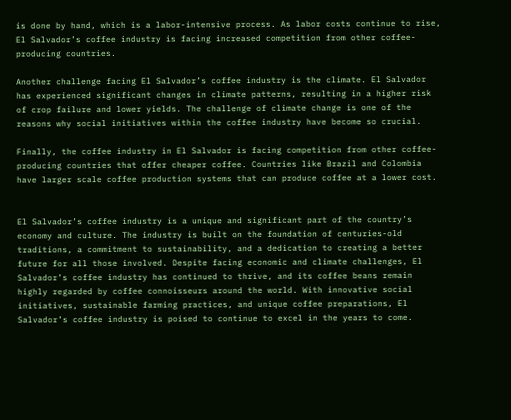is done by hand, which is a labor-intensive process. As labor costs continue to rise, El Salvador’s coffee industry is facing increased competition from other coffee-producing countries.

Another challenge facing El Salvador’s coffee industry is the climate. El Salvador has experienced significant changes in climate patterns, resulting in a higher risk of crop failure and lower yields. The challenge of climate change is one of the reasons why social initiatives within the coffee industry have become so crucial.

Finally, the coffee industry in El Salvador is facing competition from other coffee-producing countries that offer cheaper coffee. Countries like Brazil and Colombia have larger scale coffee production systems that can produce coffee at a lower cost.


El Salvador’s coffee industry is a unique and significant part of the country’s economy and culture. The industry is built on the foundation of centuries-old traditions, a commitment to sustainability, and a dedication to creating a better future for all those involved. Despite facing economic and climate challenges, El Salvador’s coffee industry has continued to thrive, and its coffee beans remain highly regarded by coffee connoisseurs around the world. With innovative social initiatives, sustainable farming practices, and unique coffee preparations, El Salvador’s coffee industry is poised to continue to excel in the years to come.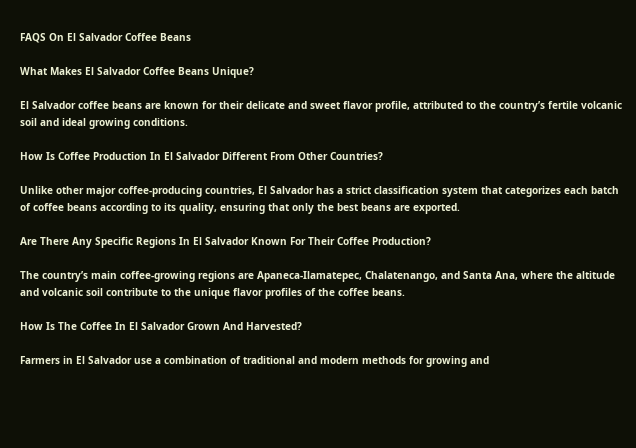FAQS On El Salvador Coffee Beans

What Makes El Salvador Coffee Beans Unique?

El Salvador coffee beans are known for their delicate and sweet flavor profile, attributed to the country’s fertile volcanic soil and ideal growing conditions.

How Is Coffee Production In El Salvador Different From Other Countries?

Unlike other major coffee-producing countries, El Salvador has a strict classification system that categorizes each batch of coffee beans according to its quality, ensuring that only the best beans are exported.

Are There Any Specific Regions In El Salvador Known For Their Coffee Production?

The country’s main coffee-growing regions are Apaneca-Ilamatepec, Chalatenango, and Santa Ana, where the altitude and volcanic soil contribute to the unique flavor profiles of the coffee beans.

How Is The Coffee In El Salvador Grown And Harvested?

Farmers in El Salvador use a combination of traditional and modern methods for growing and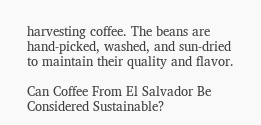harvesting coffee. The beans are hand-picked, washed, and sun-dried to maintain their quality and flavor.

Can Coffee From El Salvador Be Considered Sustainable?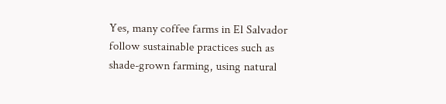Yes, many coffee farms in El Salvador follow sustainable practices such as shade-grown farming, using natural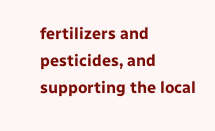fertilizers and pesticides, and supporting the local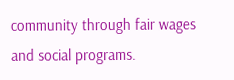community through fair wages and social programs.